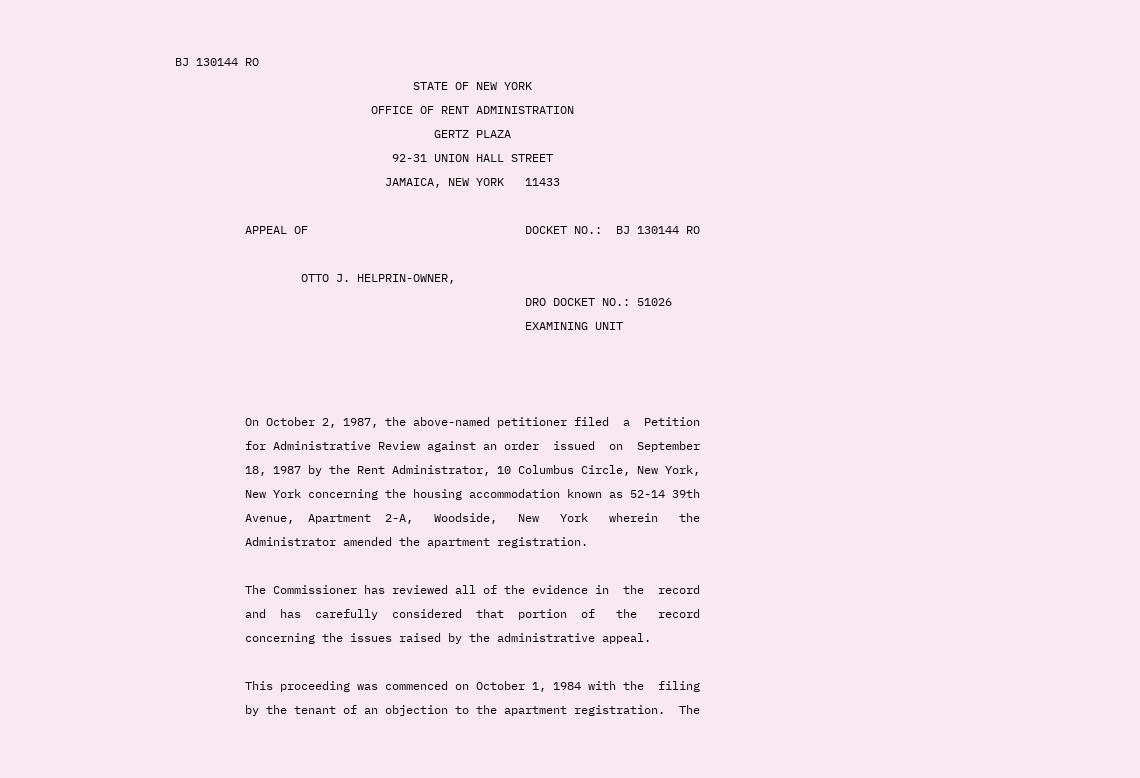BJ 130144 RO
                                  STATE OF NEW YORK
                            OFFICE OF RENT ADMINISTRATION
                                     GERTZ PLAZA
                               92-31 UNION HALL STREET
                              JAMAICA, NEW YORK   11433

          APPEAL OF                               DOCKET NO.:  BJ 130144 RO

                  OTTO J. HELPRIN-OWNER,
                                                  DRO DOCKET NO.: 51026
                                                  EXAMINING UNIT



          On October 2, 1987, the above-named petitioner filed  a  Petition
          for Administrative Review against an order  issued  on  September
          18, 1987 by the Rent Administrator, 10 Columbus Circle, New York,
          New York concerning the housing accommodation known as 52-14 39th
          Avenue,  Apartment  2-A,   Woodside,   New   York   wherein   the
          Administrator amended the apartment registration.

          The Commissioner has reviewed all of the evidence in  the  record
          and  has  carefully  considered  that  portion  of   the   record
          concerning the issues raised by the administrative appeal.

          This proceeding was commenced on October 1, 1984 with the  filing
          by the tenant of an objection to the apartment registration.  The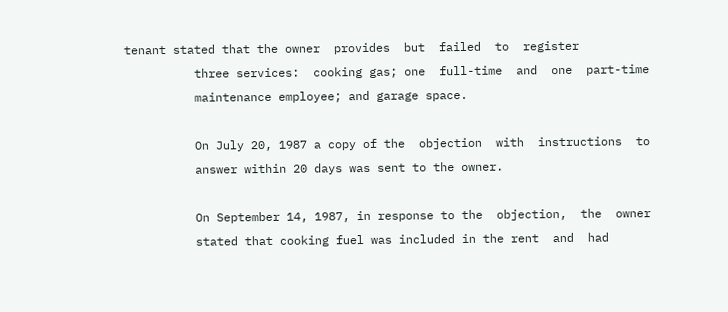tenant stated that the owner  provides  but  failed  to  register
          three services:  cooking gas; one  full-time  and  one  part-time
          maintenance employee; and garage space.

          On July 20, 1987 a copy of the  objection  with  instructions  to
          answer within 20 days was sent to the owner.

          On September 14, 1987, in response to the  objection,  the  owner
          stated that cooking fuel was included in the rent  and  had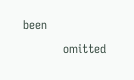been
          omitted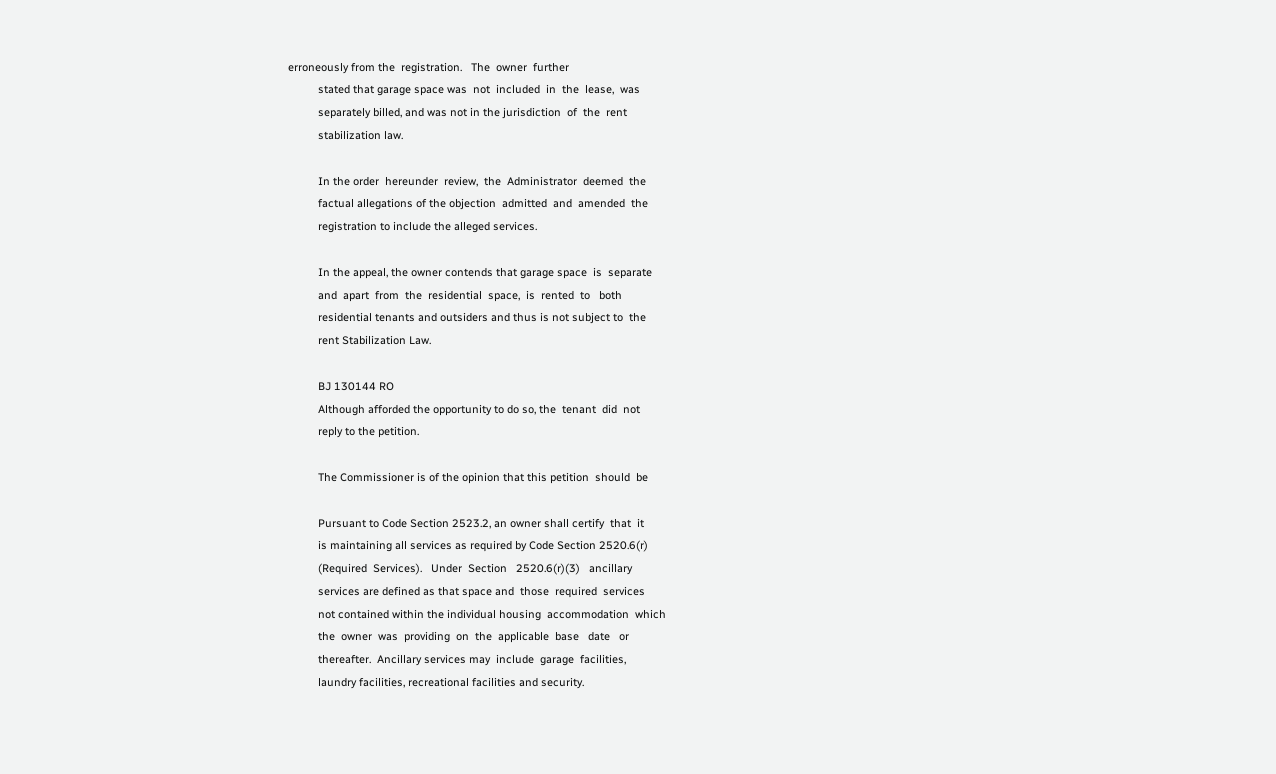erroneously from the  registration.   The  owner  further
          stated that garage space was  not  included  in  the  lease,  was
          separately billed, and was not in the jurisdiction  of  the  rent
          stabilization law.

          In the order  hereunder  review,  the  Administrator  deemed  the
          factual allegations of the objection  admitted  and  amended  the
          registration to include the alleged services.

          In the appeal, the owner contends that garage space  is  separate
          and  apart  from  the  residential  space,  is  rented  to   both
          residential tenants and outsiders and thus is not subject to  the
          rent Stabilization Law.

          BJ 130144 RO
          Although afforded the opportunity to do so, the  tenant  did  not
          reply to the petition.

          The Commissioner is of the opinion that this petition  should  be

          Pursuant to Code Section 2523.2, an owner shall certify  that  it
          is maintaining all services as required by Code Section 2520.6(r)
          (Required  Services).   Under  Section   2520.6(r)(3)   ancillary
          services are defined as that space and  those  required  services
          not contained within the individual housing  accommodation  which
          the  owner  was  providing  on  the  applicable  base   date   or
          thereafter.  Ancillary services may  include  garage  facilities,
          laundry facilities, recreational facilities and security.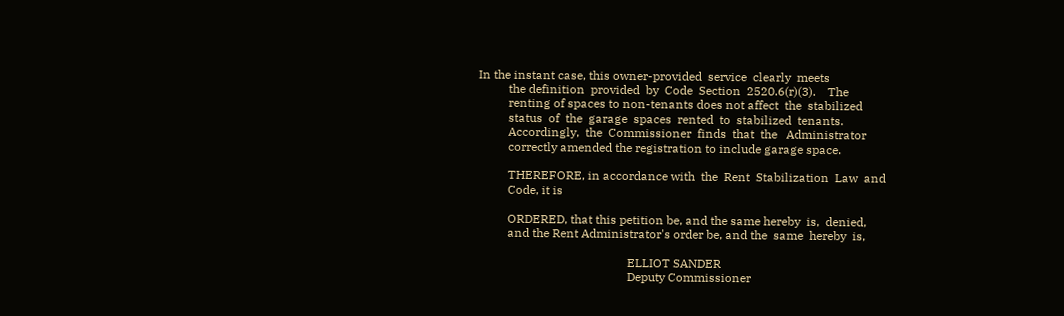In the instant case, this owner-provided  service  clearly  meets
          the definition  provided  by  Code  Section  2520.6(r)(3).    The
          renting of spaces to non-tenants does not affect  the  stabilized
          status  of  the  garage  spaces  rented  to  stabilized  tenants.
          Accordingly,  the  Commissioner  finds  that  the   Administrator
          correctly amended the registration to include garage space.

          THEREFORE, in accordance with  the  Rent  Stabilization  Law  and
          Code, it is

          ORDERED, that this petition be, and the same hereby  is,  denied,
          and the Rent Administrator's order be, and the  same  hereby  is,

                                                  ELLIOT SANDER
                                                  Deputy Commissioner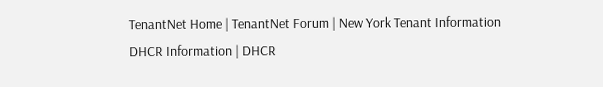TenantNet Home | TenantNet Forum | New York Tenant Information
DHCR Information | DHCR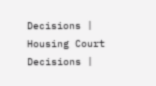Decisions | Housing Court Decisions |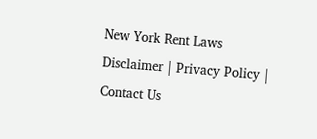New York Rent Laws
Disclaimer | Privacy Policy | Contact Us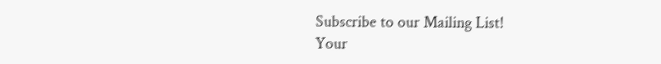Subscribe to our Mailing List!
Your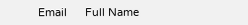Email      Full Name